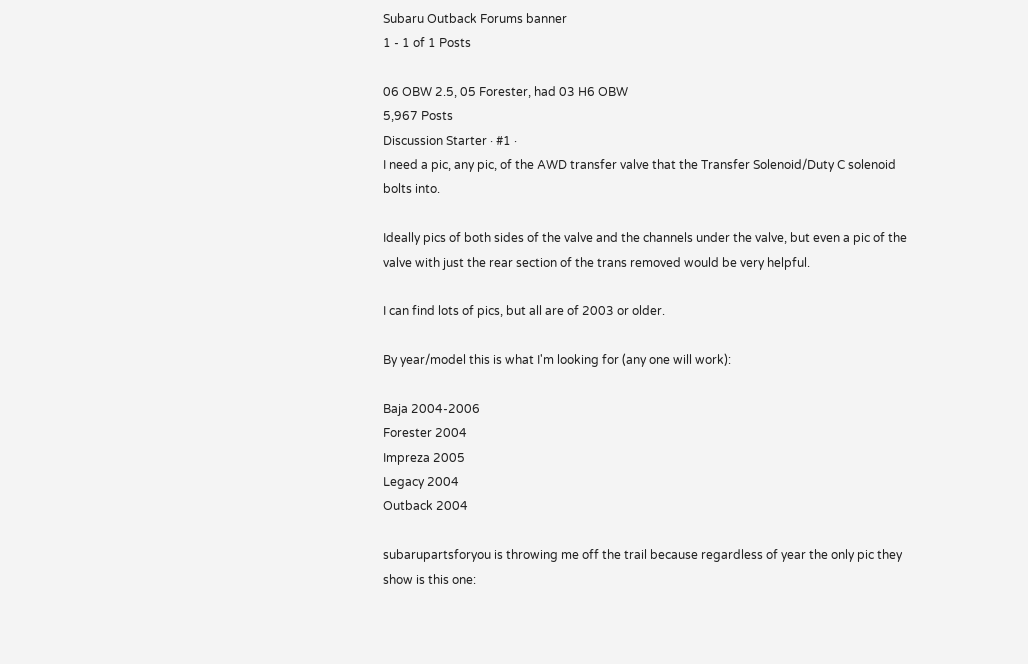Subaru Outback Forums banner
1 - 1 of 1 Posts

06 OBW 2.5, 05 Forester, had 03 H6 OBW
5,967 Posts
Discussion Starter · #1 ·
I need a pic, any pic, of the AWD transfer valve that the Transfer Solenoid/Duty C solenoid bolts into.

Ideally pics of both sides of the valve and the channels under the valve, but even a pic of the valve with just the rear section of the trans removed would be very helpful.

I can find lots of pics, but all are of 2003 or older.

By year/model this is what I'm looking for (any one will work):

Baja 2004-2006
Forester 2004
Impreza 2005
Legacy 2004
Outback 2004

subarupartsforyou is throwing me off the trail because regardless of year the only pic they show is this one: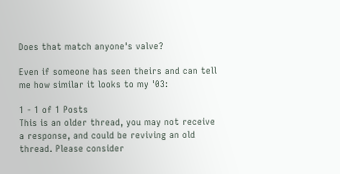Does that match anyone's valve?

Even if someone has seen theirs and can tell me how similar it looks to my '03:

1 - 1 of 1 Posts
This is an older thread, you may not receive a response, and could be reviving an old thread. Please consider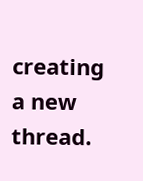creating a new thread.